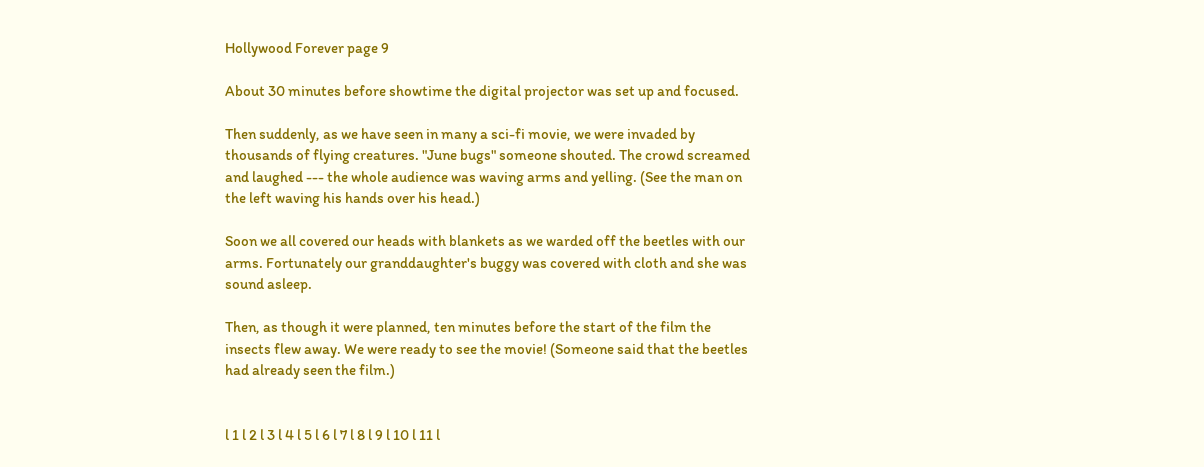Hollywood Forever page 9

About 30 minutes before showtime the digital projector was set up and focused.

Then suddenly, as we have seen in many a sci-fi movie, we were invaded by thousands of flying creatures. "June bugs" someone shouted. The crowd screamed and laughed --- the whole audience was waving arms and yelling. (See the man on the left waving his hands over his head.)

Soon we all covered our heads with blankets as we warded off the beetles with our arms. Fortunately our granddaughter's buggy was covered with cloth and she was sound asleep.

Then, as though it were planned, ten minutes before the start of the film the insects flew away. We were ready to see the movie! (Someone said that the beetles had already seen the film.)


l 1 l 2 l 3 l 4 l 5 l 6 l 7 l 8 l 9 l 10 l 11 l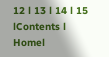12 l 13 l 14 l 15 lContents l Homel